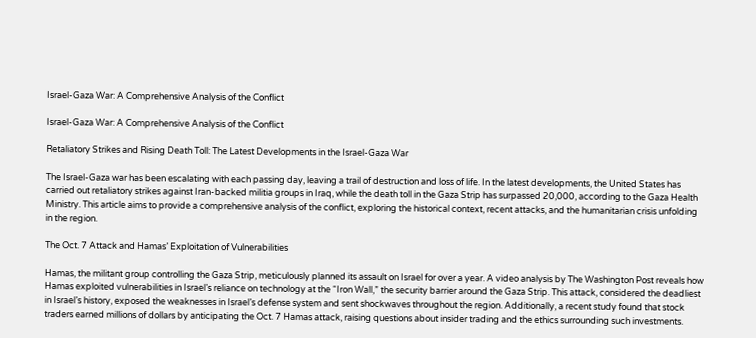Israel-Gaza War: A Comprehensive Analysis of the Conflict

Israel-Gaza War: A Comprehensive Analysis of the Conflict

Retaliatory Strikes and Rising Death Toll: The Latest Developments in the Israel-Gaza War

The Israel-Gaza war has been escalating with each passing day, leaving a trail of destruction and loss of life. In the latest developments, the United States has carried out retaliatory strikes against Iran-backed militia groups in Iraq, while the death toll in the Gaza Strip has surpassed 20,000, according to the Gaza Health Ministry. This article aims to provide a comprehensive analysis of the conflict, exploring the historical context, recent attacks, and the humanitarian crisis unfolding in the region.

The Oct. 7 Attack and Hamas’ Exploitation of Vulnerabilities

Hamas, the militant group controlling the Gaza Strip, meticulously planned its assault on Israel for over a year. A video analysis by The Washington Post reveals how Hamas exploited vulnerabilities in Israel’s reliance on technology at the “Iron Wall,” the security barrier around the Gaza Strip. This attack, considered the deadliest in Israel’s history, exposed the weaknesses in Israel’s defense system and sent shockwaves throughout the region. Additionally, a recent study found that stock traders earned millions of dollars by anticipating the Oct. 7 Hamas attack, raising questions about insider trading and the ethics surrounding such investments.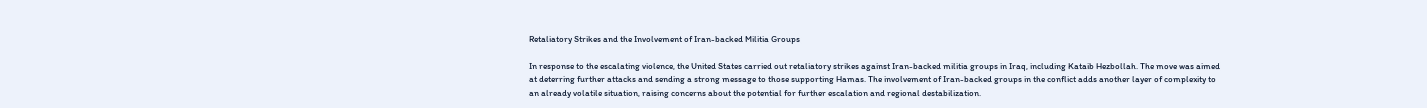Retaliatory Strikes and the Involvement of Iran-backed Militia Groups

In response to the escalating violence, the United States carried out retaliatory strikes against Iran-backed militia groups in Iraq, including Kataib Hezbollah. The move was aimed at deterring further attacks and sending a strong message to those supporting Hamas. The involvement of Iran-backed groups in the conflict adds another layer of complexity to an already volatile situation, raising concerns about the potential for further escalation and regional destabilization.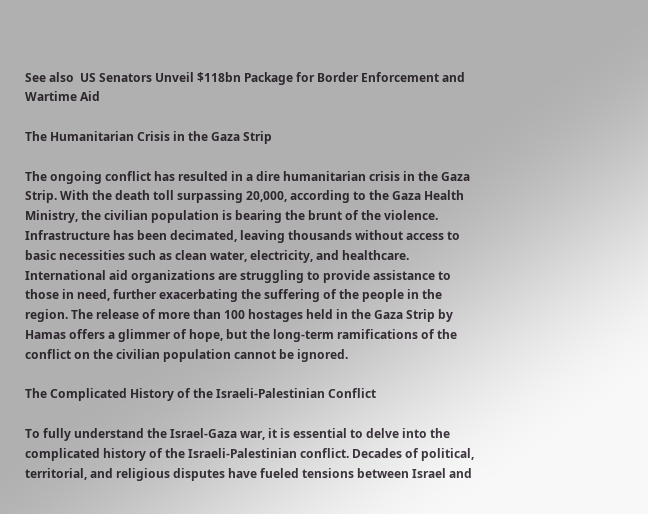See also  US Senators Unveil $118bn Package for Border Enforcement and Wartime Aid

The Humanitarian Crisis in the Gaza Strip

The ongoing conflict has resulted in a dire humanitarian crisis in the Gaza Strip. With the death toll surpassing 20,000, according to the Gaza Health Ministry, the civilian population is bearing the brunt of the violence. Infrastructure has been decimated, leaving thousands without access to basic necessities such as clean water, electricity, and healthcare. International aid organizations are struggling to provide assistance to those in need, further exacerbating the suffering of the people in the region. The release of more than 100 hostages held in the Gaza Strip by Hamas offers a glimmer of hope, but the long-term ramifications of the conflict on the civilian population cannot be ignored.

The Complicated History of the Israeli-Palestinian Conflict

To fully understand the Israel-Gaza war, it is essential to delve into the complicated history of the Israeli-Palestinian conflict. Decades of political, territorial, and religious disputes have fueled tensions between Israel and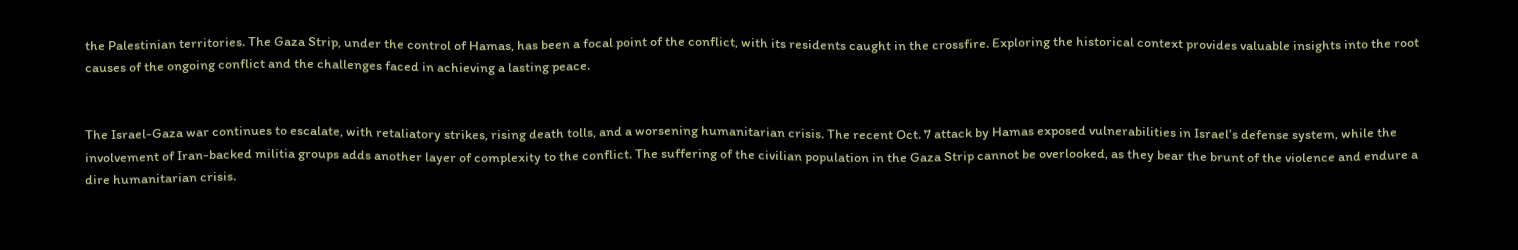the Palestinian territories. The Gaza Strip, under the control of Hamas, has been a focal point of the conflict, with its residents caught in the crossfire. Exploring the historical context provides valuable insights into the root causes of the ongoing conflict and the challenges faced in achieving a lasting peace.


The Israel-Gaza war continues to escalate, with retaliatory strikes, rising death tolls, and a worsening humanitarian crisis. The recent Oct. 7 attack by Hamas exposed vulnerabilities in Israel’s defense system, while the involvement of Iran-backed militia groups adds another layer of complexity to the conflict. The suffering of the civilian population in the Gaza Strip cannot be overlooked, as they bear the brunt of the violence and endure a dire humanitarian crisis.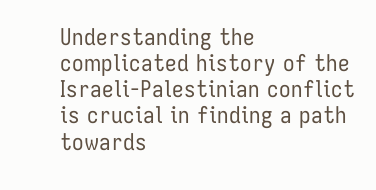Understanding the complicated history of the Israeli-Palestinian conflict is crucial in finding a path towards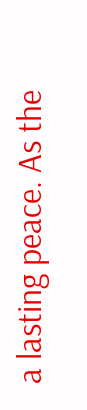a lasting peace. As the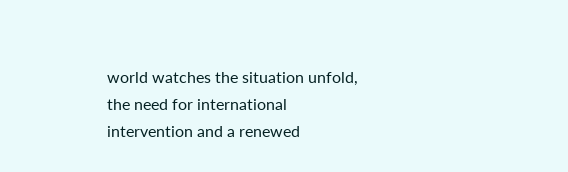world watches the situation unfold, the need for international intervention and a renewed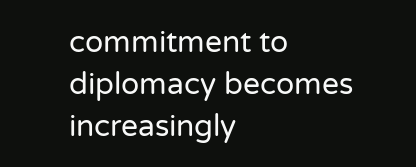commitment to diplomacy becomes increasingly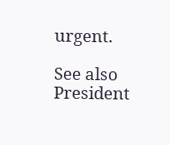urgent.

See also  President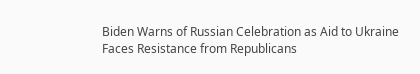Biden Warns of Russian Celebration as Aid to Ukraine Faces Resistance from Republicans